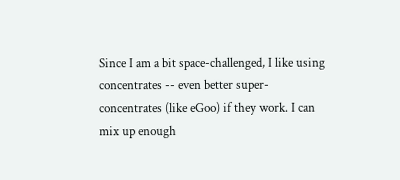Since I am a bit space-challenged, I like using concentrates -- even better super-concentrates (like eGoo) if they work. I can mix up enough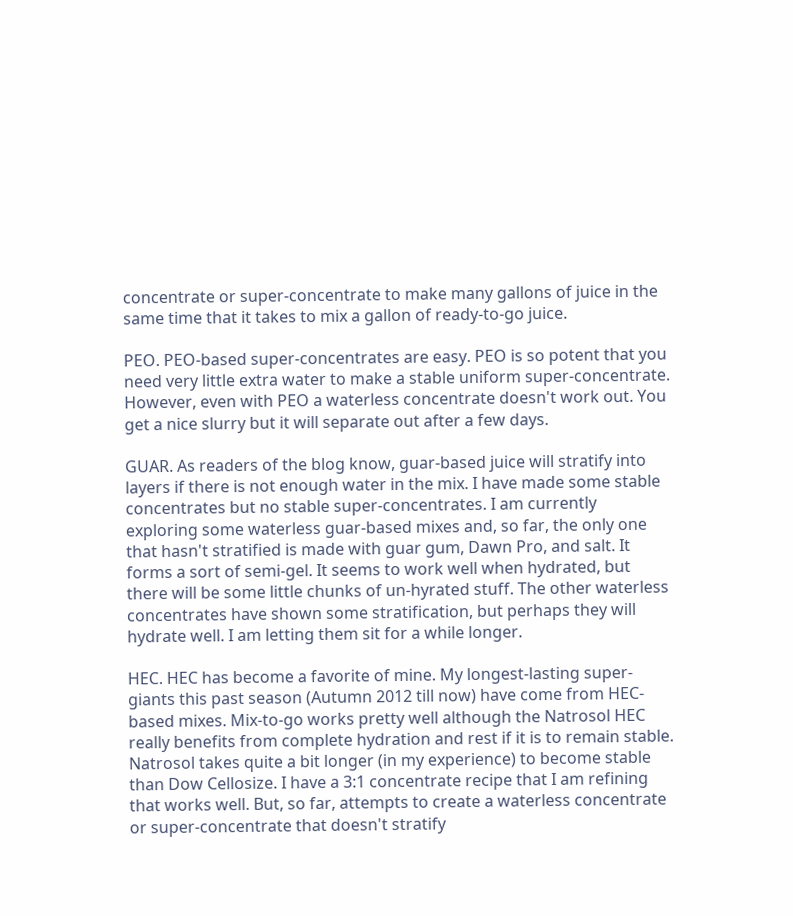concentrate or super-concentrate to make many gallons of juice in the same time that it takes to mix a gallon of ready-to-go juice.

PEO. PEO-based super-concentrates are easy. PEO is so potent that you need very little extra water to make a stable uniform super-concentrate. However, even with PEO a waterless concentrate doesn't work out. You get a nice slurry but it will separate out after a few days.

GUAR. As readers of the blog know, guar-based juice will stratify into layers if there is not enough water in the mix. I have made some stable concentrates but no stable super-concentrates. I am currently exploring some waterless guar-based mixes and, so far, the only one that hasn't stratified is made with guar gum, Dawn Pro, and salt. It forms a sort of semi-gel. It seems to work well when hydrated, but there will be some little chunks of un-hyrated stuff. The other waterless concentrates have shown some stratification, but perhaps they will hydrate well. I am letting them sit for a while longer.

HEC. HEC has become a favorite of mine. My longest-lasting super-giants this past season (Autumn 2012 till now) have come from HEC-based mixes. Mix-to-go works pretty well although the Natrosol HEC really benefits from complete hydration and rest if it is to remain stable. Natrosol takes quite a bit longer (in my experience) to become stable than Dow Cellosize. I have a 3:1 concentrate recipe that I am refining that works well. But, so far, attempts to create a waterless concentrate or super-concentrate that doesn't stratify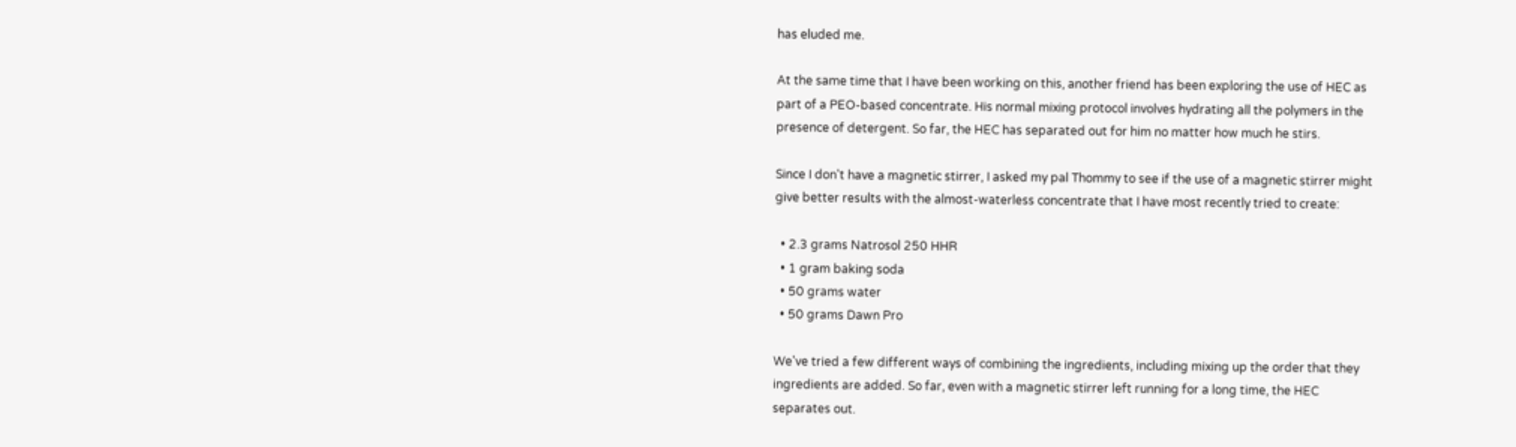has eluded me.

At the same time that I have been working on this, another friend has been exploring the use of HEC as part of a PEO-based concentrate. His normal mixing protocol involves hydrating all the polymers in the presence of detergent. So far, the HEC has separated out for him no matter how much he stirs.

Since I don't have a magnetic stirrer, I asked my pal Thommy to see if the use of a magnetic stirrer might give better results with the almost-waterless concentrate that I have most recently tried to create:

  • 2.3 grams Natrosol 250 HHR
  • 1 gram baking soda
  • 50 grams water
  • 50 grams Dawn Pro

We've tried a few different ways of combining the ingredients, including mixing up the order that they ingredients are added. So far, even with a magnetic stirrer left running for a long time, the HEC separates out.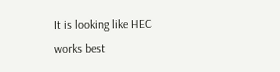It is looking like HEC works best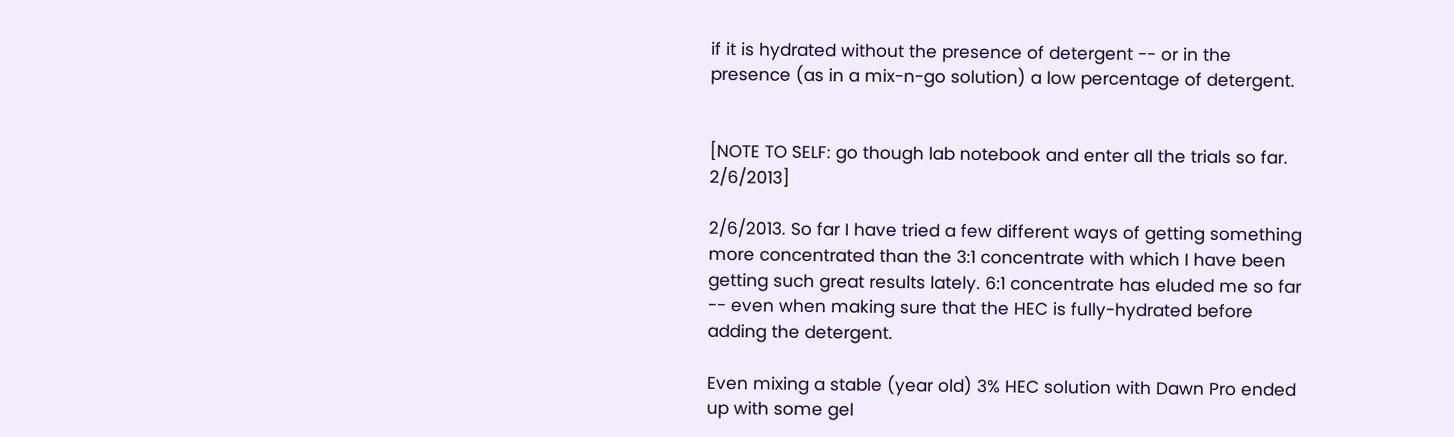if it is hydrated without the presence of detergent -- or in the presence (as in a mix-n-go solution) a low percentage of detergent.


[NOTE TO SELF: go though lab notebook and enter all the trials so far. 2/6/2013]

2/6/2013. So far I have tried a few different ways of getting something more concentrated than the 3:1 concentrate with which I have been getting such great results lately. 6:1 concentrate has eluded me so far -- even when making sure that the HEC is fully-hydrated before adding the detergent.

Even mixing a stable (year old) 3% HEC solution with Dawn Pro ended up with some gel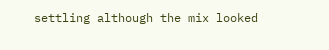settling although the mix looked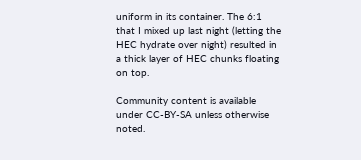uniform in its container. The 6:1 that I mixed up last night (letting the HEC hydrate over night) resulted in a thick layer of HEC chunks floating on top.

Community content is available under CC-BY-SA unless otherwise noted.